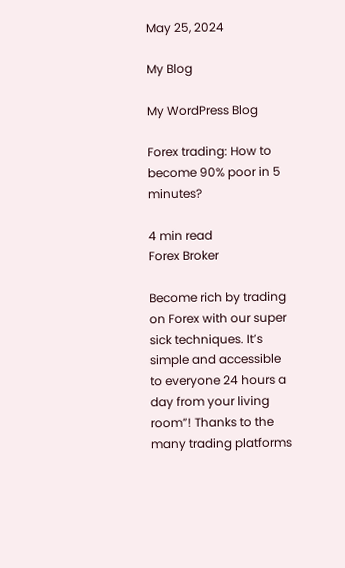May 25, 2024

My Blog

My WordPress Blog

Forex trading: How to become 90% poor in 5 minutes?

4 min read
Forex Broker

Become rich by trading on Forex with our super sick techniques. It’s simple and accessible to everyone 24 hours a day from your living room”! Thanks to the many trading platforms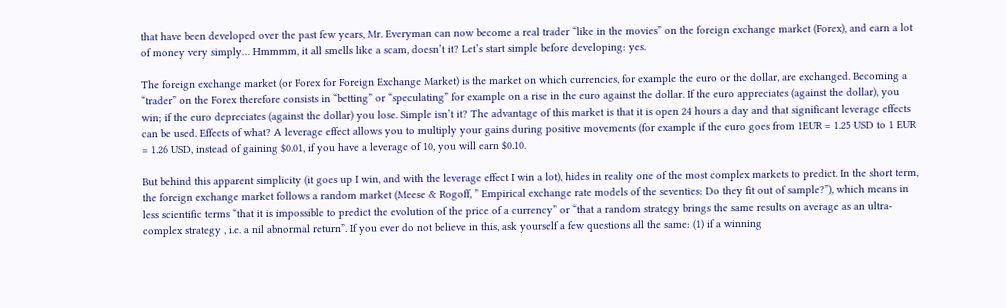that have been developed over the past few years, Mr. Everyman can now become a real trader “like in the movies” on the foreign exchange market (Forex), and earn a lot of money very simply… Hmmmm, it all smells like a scam, doesn’t it? Let’s start simple before developing: yes.

The foreign exchange market (or Forex for Foreign Exchange Market) is the market on which currencies, for example the euro or the dollar, are exchanged. Becoming a “trader” on the Forex therefore consists in “betting” or “speculating” for example on a rise in the euro against the dollar. If the euro appreciates (against the dollar), you win; if the euro depreciates (against the dollar) you lose. Simple isn’t it? The advantage of this market is that it is open 24 hours a day and that significant leverage effects can be used. Effects of what? A leverage effect allows you to multiply your gains during positive movements (for example if the euro goes from 1EUR = 1.25 USD to 1 EUR = 1.26 USD, instead of gaining $0.01, if you have a leverage of 10, you will earn $0.10.

But behind this apparent simplicity (it goes up I win, and with the leverage effect I win a lot), hides in reality one of the most complex markets to predict. In the short term, the foreign exchange market follows a random market (Meese & Rogoff, ” Empirical exchange rate models of the seventies: Do they fit out of sample?”), which means in less scientific terms “that it is impossible to predict the evolution of the price of a currency” or “that a random strategy brings the same results on average as an ultra-complex strategy , i.e. a nil abnormal return”. If you ever do not believe in this, ask yourself a few questions all the same: (1) if a winning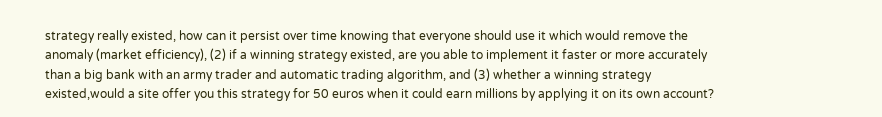strategy really existed, how can it persist over time knowing that everyone should use it which would remove the anomaly (market efficiency), (2) if a winning strategy existed, are you able to implement it faster or more accurately than a big bank with an army trader and automatic trading algorithm, and (3) whether a winning strategy existed,would a site offer you this strategy for 50 euros when it could earn millions by applying it on its own account?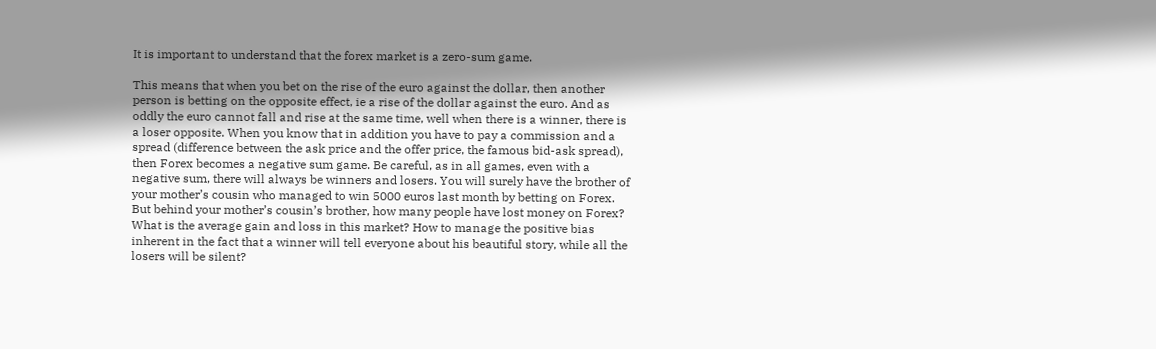It is important to understand that the forex market is a zero-sum game.

This means that when you bet on the rise of the euro against the dollar, then another person is betting on the opposite effect, ie a rise of the dollar against the euro. And as oddly the euro cannot fall and rise at the same time, well when there is a winner, there is a loser opposite. When you know that in addition you have to pay a commission and a spread (difference between the ask price and the offer price, the famous bid-ask spread), then Forex becomes a negative sum game. Be careful, as in all games, even with a negative sum, there will always be winners and losers. You will surely have the brother of your mother’s cousin who managed to win 5000 euros last month by betting on Forex. But behind your mother’s cousin’s brother, how many people have lost money on Forex? What is the average gain and loss in this market? How to manage the positive bias inherent in the fact that a winner will tell everyone about his beautiful story, while all the losers will be silent?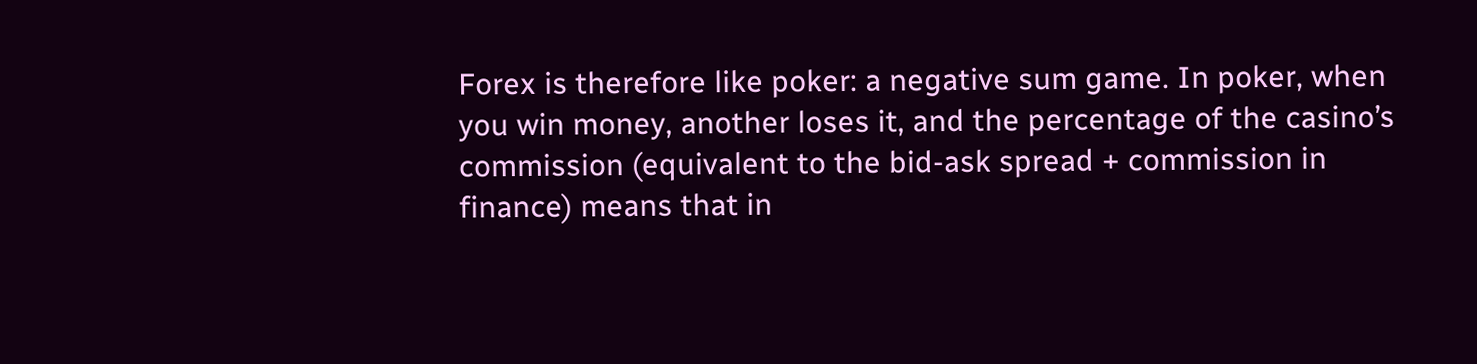Forex is therefore like poker: a negative sum game. In poker, when you win money, another loses it, and the percentage of the casino’s commission (equivalent to the bid-ask spread + commission in finance) means that in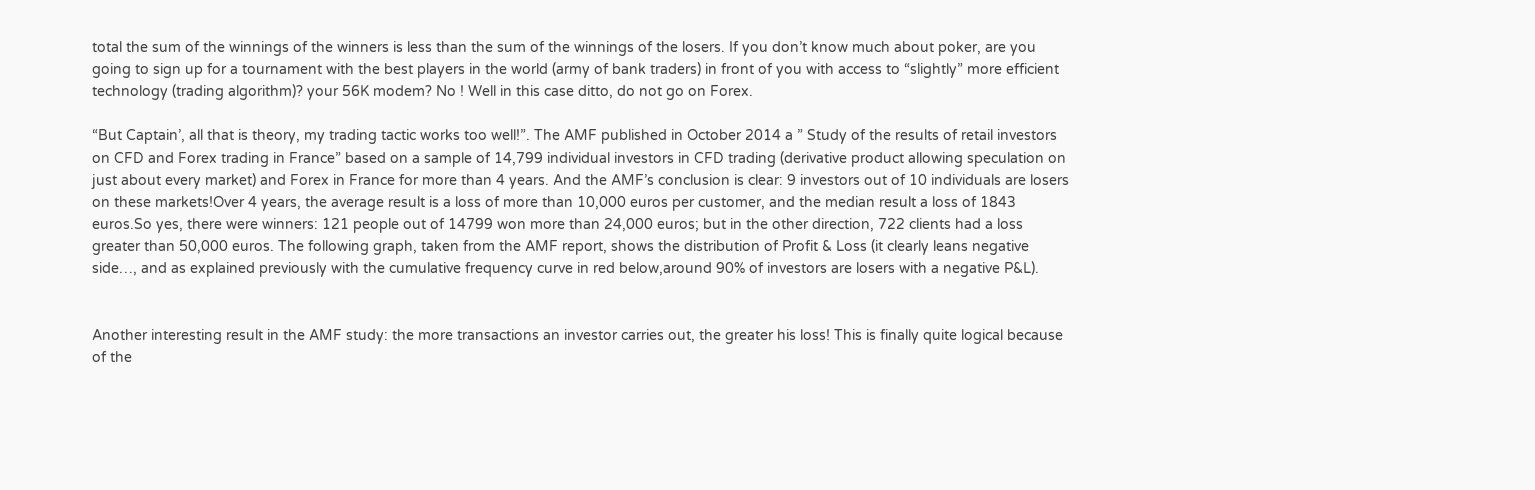total the sum of the winnings of the winners is less than the sum of the winnings of the losers. If you don’t know much about poker, are you going to sign up for a tournament with the best players in the world (army of bank traders) in front of you with access to “slightly” more efficient technology (trading algorithm)? your 56K modem? No ! Well in this case ditto, do not go on Forex.

“But Captain’, all that is theory, my trading tactic works too well!”. The AMF published in October 2014 a ” Study of the results of retail investors on CFD and Forex trading in France” based on a sample of 14,799 individual investors in CFD trading (derivative product allowing speculation on just about every market) and Forex in France for more than 4 years. And the AMF’s conclusion is clear: 9 investors out of 10 individuals are losers on these markets!Over 4 years, the average result is a loss of more than 10,000 euros per customer, and the median result a loss of 1843 euros.So yes, there were winners: 121 people out of 14799 won more than 24,000 euros; but in the other direction, 722 clients had a loss greater than 50,000 euros. The following graph, taken from the AMF report, shows the distribution of Profit & Loss (it clearly leans negative side…, and as explained previously with the cumulative frequency curve in red below,around 90% of investors are losers with a negative P&L).


Another interesting result in the AMF study: the more transactions an investor carries out, the greater his loss! This is finally quite logical because of the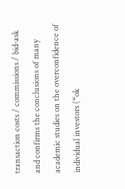transaction costs / commissions / bid-ask and confirms the conclusions of many academic studies on the overconfidence of individual investors (“ok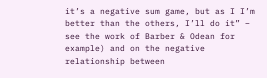it’s a negative sum game, but as I I’m better than the others, I’ll do it” – see the work of Barber & Odean for example) and on the negative relationship between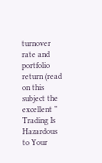turnover rate and portfolio return (read on this subject the excellent ” Trading Is Hazardous to Your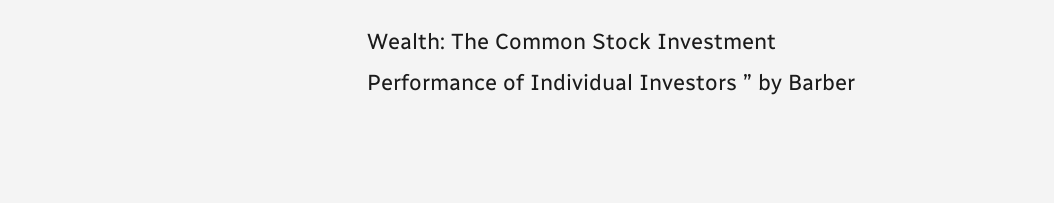Wealth: The Common Stock Investment Performance of Individual Investors ” by Barber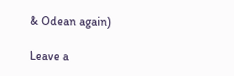& Odean again)

Leave a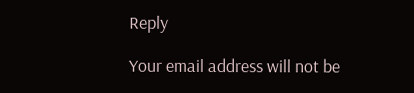Reply

Your email address will not be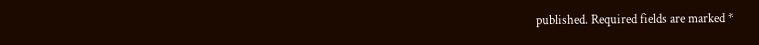published. Required fields are marked *